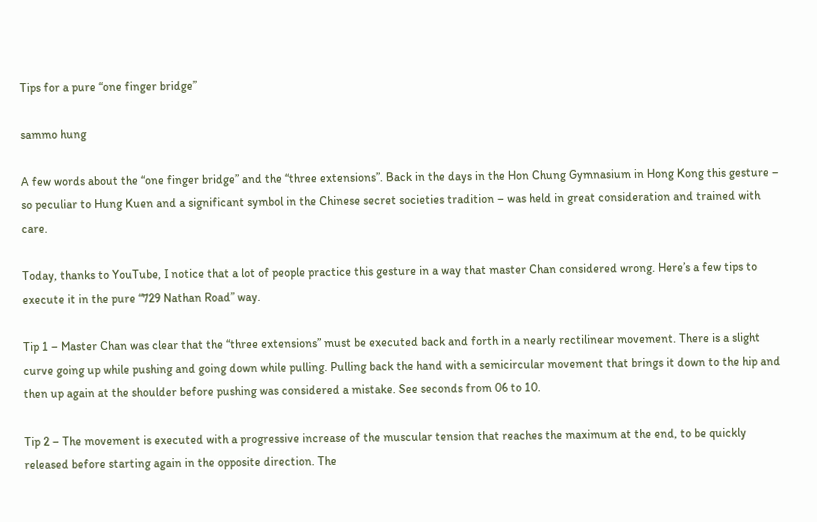Tips for a pure “one finger bridge”

sammo hung

A few words about the “one finger bridge” and the “three extensions”. Back in the days in the Hon Chung Gymnasium in Hong Kong this gesture – so peculiar to Hung Kuen and a significant symbol in the Chinese secret societies tradition – was held in great consideration and trained with care.

Today, thanks to YouTube, I notice that a lot of people practice this gesture in a way that master Chan considered wrong. Here’s a few tips to execute it in the pure “729 Nathan Road” way.

Tip 1 – Master Chan was clear that the “three extensions” must be executed back and forth in a nearly rectilinear movement. There is a slight curve going up while pushing and going down while pulling. Pulling back the hand with a semicircular movement that brings it down to the hip and then up again at the shoulder before pushing was considered a mistake. See seconds from 06 to 10.

Tip 2 – The movement is executed with a progressive increase of the muscular tension that reaches the maximum at the end, to be quickly released before starting again in the opposite direction. The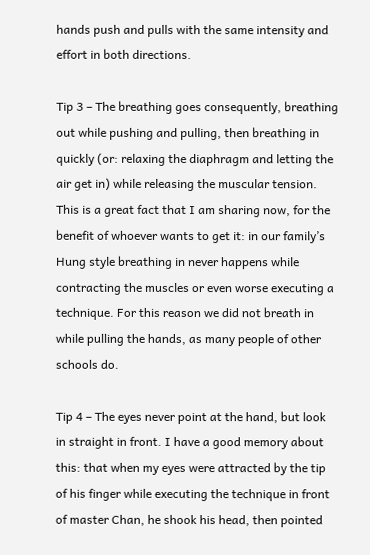hands push and pulls with the same intensity and effort in both directions.

Tip 3 – The breathing goes consequently, breathing out while pushing and pulling, then breathing in quickly (or: relaxing the diaphragm and letting the air get in) while releasing the muscular tension. This is a great fact that I am sharing now, for the benefit of whoever wants to get it: in our family’s Hung style breathing in never happens while contracting the muscles or even worse executing a technique. For this reason we did not breath in while pulling the hands, as many people of other schools do.

Tip 4 – The eyes never point at the hand, but look in straight in front. I have a good memory about this: that when my eyes were attracted by the tip of his finger while executing the technique in front of master Chan, he shook his head, then pointed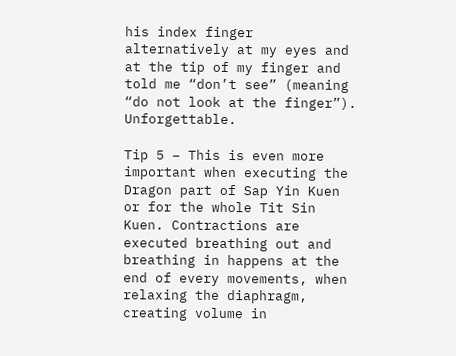his index finger alternatively at my eyes and at the tip of my finger and told me “don’t see” (meaning “do not look at the finger”). Unforgettable.

Tip 5 – This is even more important when executing the Dragon part of Sap Yin Kuen or for the whole Tit Sin Kuen. Contractions are executed breathing out and breathing in happens at the end of every movements, when relaxing the diaphragm, creating volume in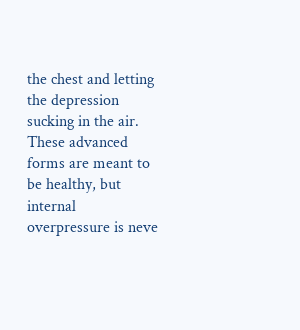the chest and letting the depression sucking in the air. These advanced forms are meant to be healthy, but internal overpressure is neve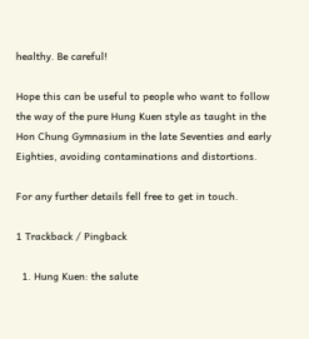healthy. Be careful!

Hope this can be useful to people who want to follow the way of the pure Hung Kuen style as taught in the Hon Chung Gymnasium in the late Seventies and early Eighties, avoiding contaminations and distortions.

For any further details fell free to get in touch.

1 Trackback / Pingback

  1. Hung Kuen: the salute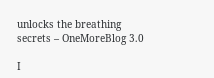unlocks the breathing secrets – OneMoreBlog 3.0

I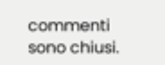commenti sono chiusi.